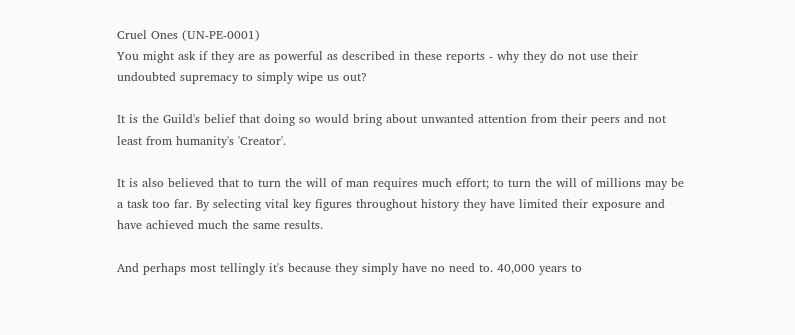Cruel Ones (UN-PE-0001)
You might ask if they are as powerful as described in these reports - why they do not use their undoubted supremacy to simply wipe us out?

It is the Guild's belief that doing so would bring about unwanted attention from their peers and not least from humanity's 'Creator'.

It is also believed that to turn the will of man requires much effort; to turn the will of millions may be a task too far. By selecting vital key figures throughout history they have limited their exposure and have achieved much the same results.

And perhaps most tellingly it's because they simply have no need to. 40,000 years to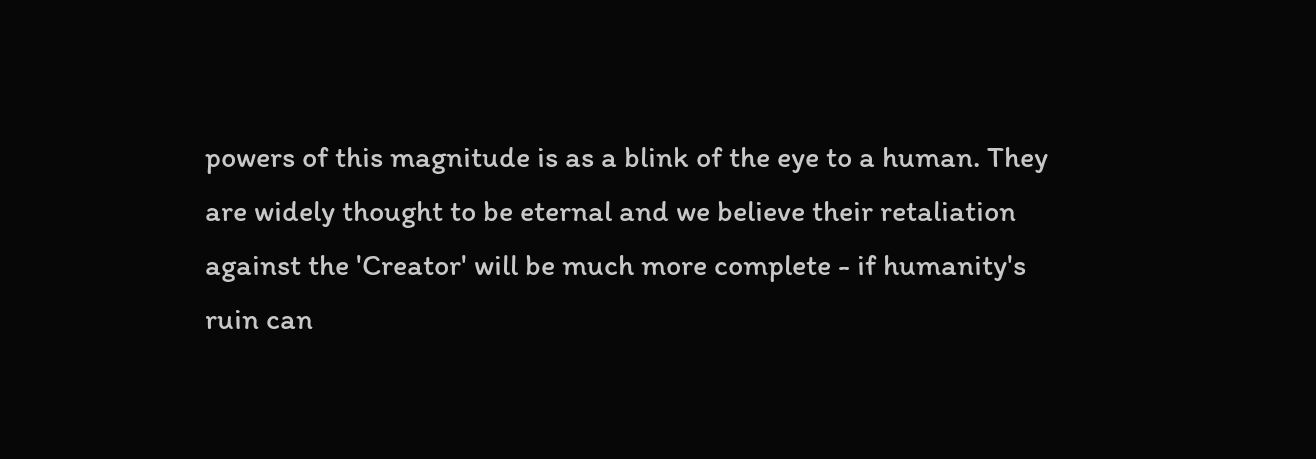powers of this magnitude is as a blink of the eye to a human. They are widely thought to be eternal and we believe their retaliation against the 'Creator' will be much more complete - if humanity's ruin can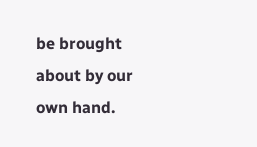be brought about by our own hand.